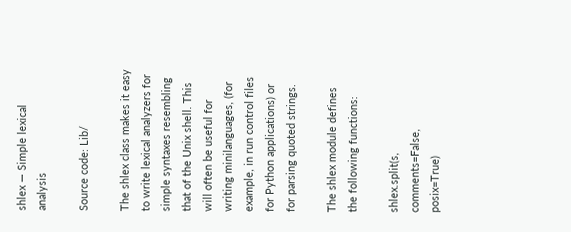shlex — Simple lexical analysis

Source code: Lib/

The shlex class makes it easy to write lexical analyzers for simple syntaxes resembling that of the Unix shell. This will often be useful for writing minilanguages, (for example, in run control files for Python applications) or for parsing quoted strings.

The shlex module defines the following functions:

shlex.split(s, comments=False, posix=True)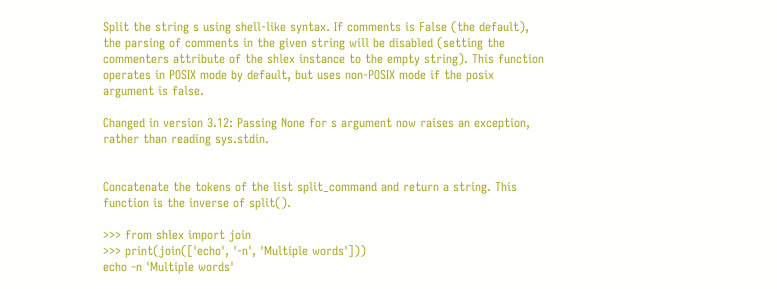Split the string s using shell-like syntax. If comments is False (the default), the parsing of comments in the given string will be disabled (setting the commenters attribute of the shlex instance to the empty string). This function operates in POSIX mode by default, but uses non-POSIX mode if the posix argument is false.

Changed in version 3.12: Passing None for s argument now raises an exception, rather than reading sys.stdin.


Concatenate the tokens of the list split_command and return a string. This function is the inverse of split().

>>> from shlex import join
>>> print(join(['echo', '-n', 'Multiple words']))
echo -n 'Multiple words'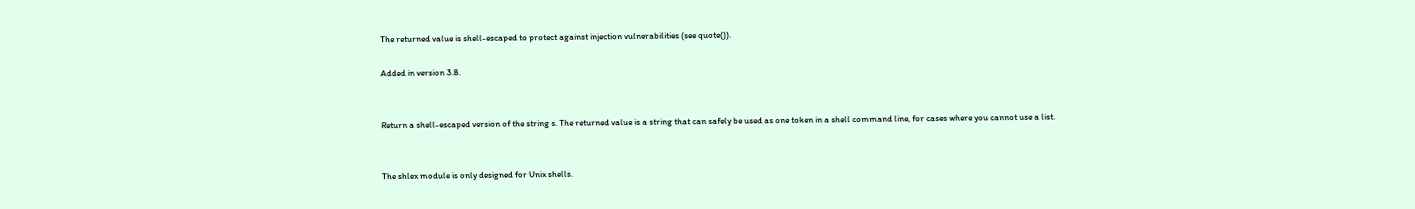The returned value is shell-escaped to protect against injection vulnerabilities (see quote()).

Added in version 3.8.


Return a shell-escaped version of the string s. The returned value is a string that can safely be used as one token in a shell command line, for cases where you cannot use a list.


The shlex module is only designed for Unix shells.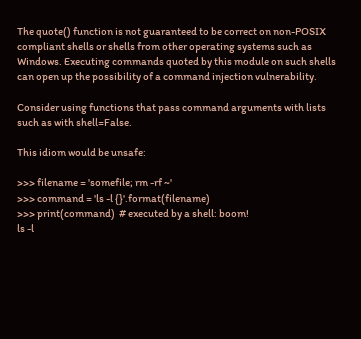The quote() function is not guaranteed to be correct on non-POSIX compliant shells or shells from other operating systems such as Windows. Executing commands quoted by this module on such shells can open up the possibility of a command injection vulnerability.

Consider using functions that pass command arguments with lists such as with shell=False.

This idiom would be unsafe:

>>> filename = 'somefile; rm -rf ~'
>>> command = 'ls -l {}'.format(filename)
>>> print(command)  # executed by a shell: boom!
ls -l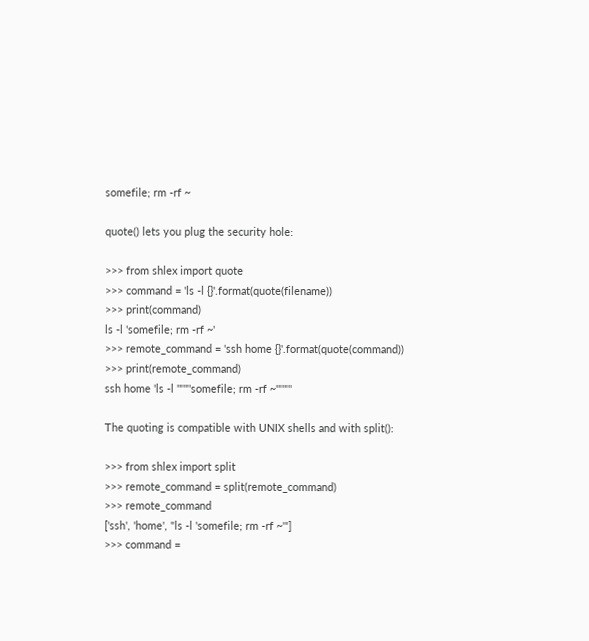somefile; rm -rf ~

quote() lets you plug the security hole:

>>> from shlex import quote
>>> command = 'ls -l {}'.format(quote(filename))
>>> print(command)
ls -l 'somefile; rm -rf ~'
>>> remote_command = 'ssh home {}'.format(quote(command))
>>> print(remote_command)
ssh home 'ls -l '"'"'somefile; rm -rf ~'"'"''

The quoting is compatible with UNIX shells and with split():

>>> from shlex import split
>>> remote_command = split(remote_command)
>>> remote_command
['ssh', 'home', "ls -l 'somefile; rm -rf ~'"]
>>> command =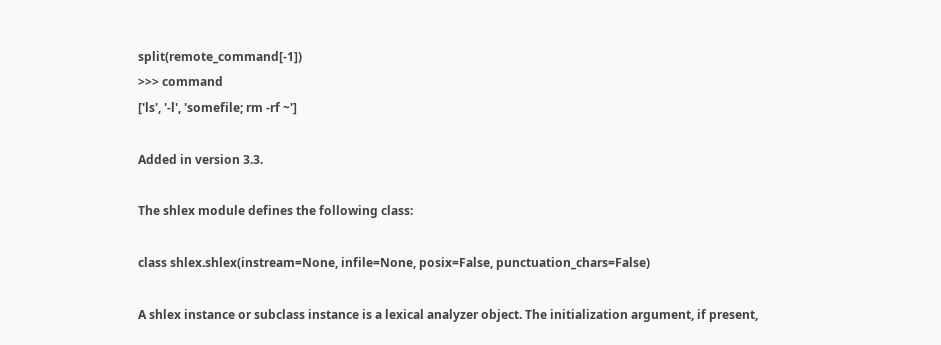split(remote_command[-1])
>>> command
['ls', '-l', 'somefile; rm -rf ~']

Added in version 3.3.

The shlex module defines the following class:

class shlex.shlex(instream=None, infile=None, posix=False, punctuation_chars=False)

A shlex instance or subclass instance is a lexical analyzer object. The initialization argument, if present,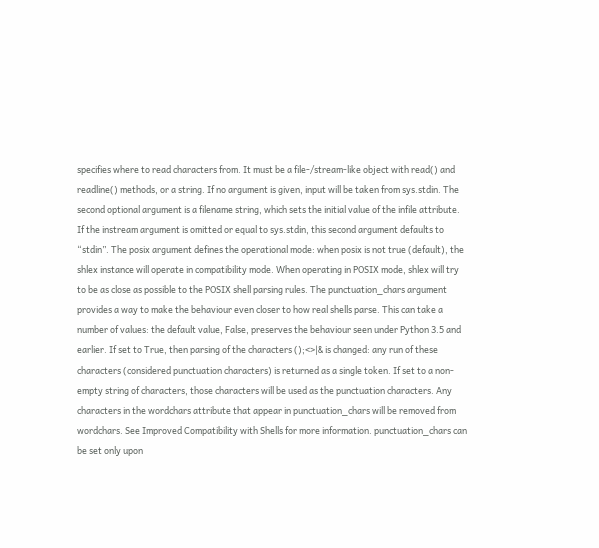specifies where to read characters from. It must be a file-/stream-like object with read() and readline() methods, or a string. If no argument is given, input will be taken from sys.stdin. The second optional argument is a filename string, which sets the initial value of the infile attribute. If the instream argument is omitted or equal to sys.stdin, this second argument defaults to “stdin”. The posix argument defines the operational mode: when posix is not true (default), the shlex instance will operate in compatibility mode. When operating in POSIX mode, shlex will try to be as close as possible to the POSIX shell parsing rules. The punctuation_chars argument provides a way to make the behaviour even closer to how real shells parse. This can take a number of values: the default value, False, preserves the behaviour seen under Python 3.5 and earlier. If set to True, then parsing of the characters ();<>|& is changed: any run of these characters (considered punctuation characters) is returned as a single token. If set to a non-empty string of characters, those characters will be used as the punctuation characters. Any characters in the wordchars attribute that appear in punctuation_chars will be removed from wordchars. See Improved Compatibility with Shells for more information. punctuation_chars can be set only upon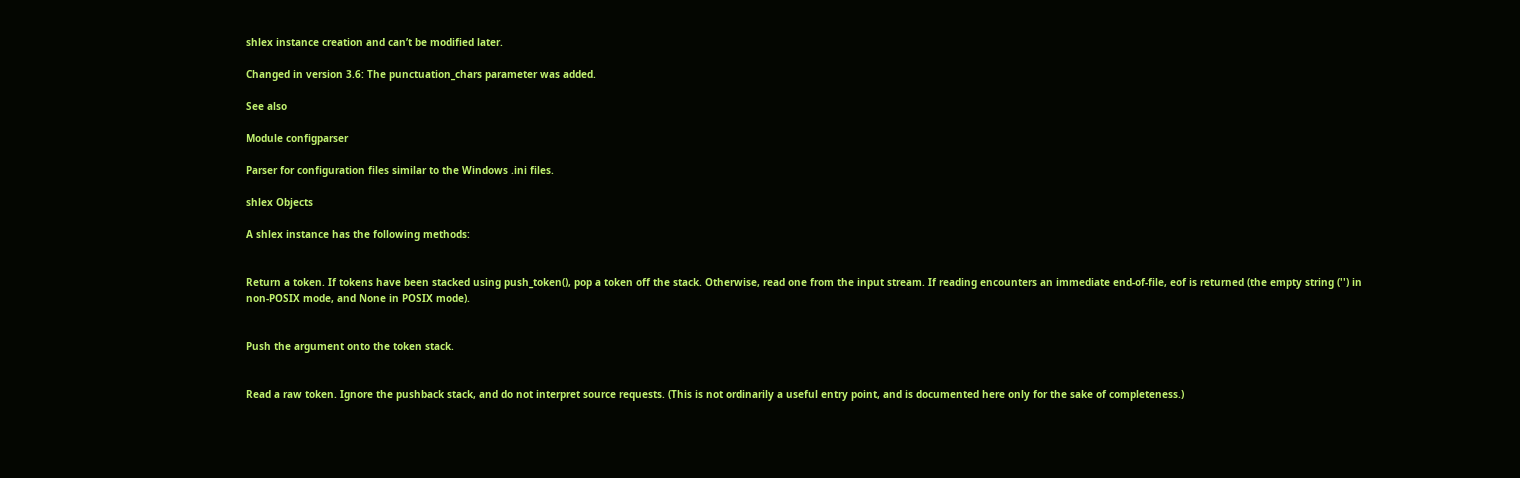shlex instance creation and can’t be modified later.

Changed in version 3.6: The punctuation_chars parameter was added.

See also

Module configparser

Parser for configuration files similar to the Windows .ini files.

shlex Objects

A shlex instance has the following methods:


Return a token. If tokens have been stacked using push_token(), pop a token off the stack. Otherwise, read one from the input stream. If reading encounters an immediate end-of-file, eof is returned (the empty string ('') in non-POSIX mode, and None in POSIX mode).


Push the argument onto the token stack.


Read a raw token. Ignore the pushback stack, and do not interpret source requests. (This is not ordinarily a useful entry point, and is documented here only for the sake of completeness.)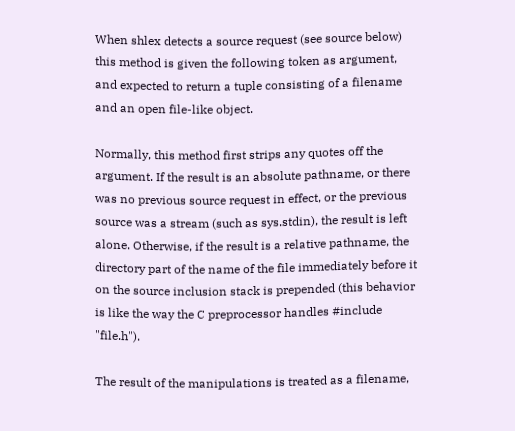When shlex detects a source request (see source below) this method is given the following token as argument, and expected to return a tuple consisting of a filename and an open file-like object.

Normally, this method first strips any quotes off the argument. If the result is an absolute pathname, or there was no previous source request in effect, or the previous source was a stream (such as sys.stdin), the result is left alone. Otherwise, if the result is a relative pathname, the directory part of the name of the file immediately before it on the source inclusion stack is prepended (this behavior is like the way the C preprocessor handles #include "file.h").

The result of the manipulations is treated as a filename,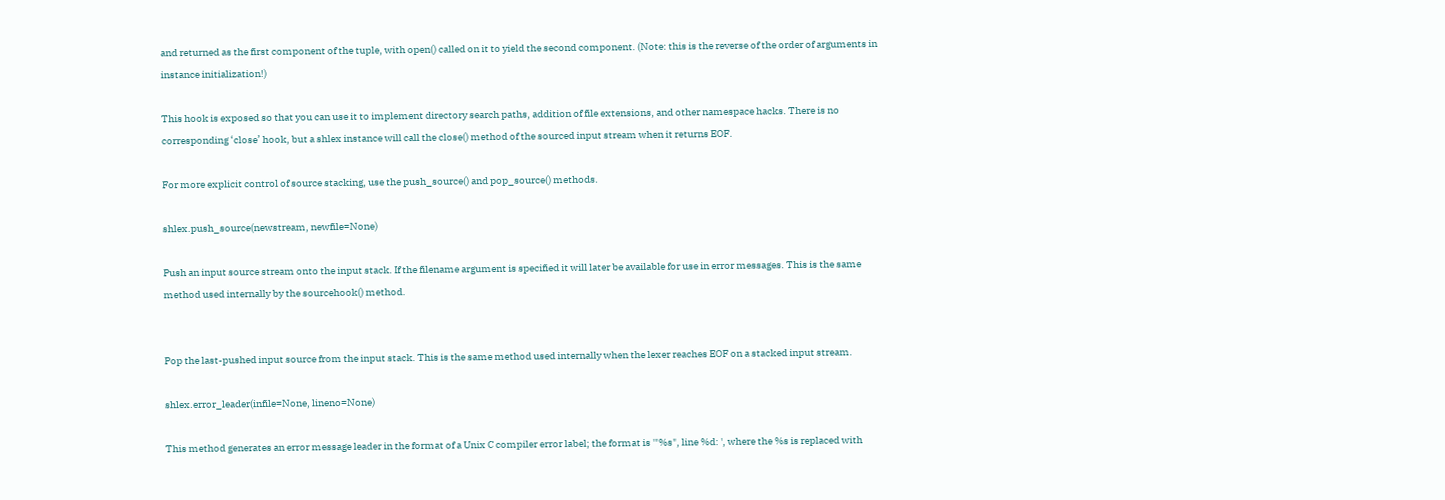and returned as the first component of the tuple, with open() called on it to yield the second component. (Note: this is the reverse of the order of arguments in instance initialization!)

This hook is exposed so that you can use it to implement directory search paths, addition of file extensions, and other namespace hacks. There is no corresponding ‘close’ hook, but a shlex instance will call the close() method of the sourced input stream when it returns EOF.

For more explicit control of source stacking, use the push_source() and pop_source() methods.

shlex.push_source(newstream, newfile=None)

Push an input source stream onto the input stack. If the filename argument is specified it will later be available for use in error messages. This is the same method used internally by the sourcehook() method.


Pop the last-pushed input source from the input stack. This is the same method used internally when the lexer reaches EOF on a stacked input stream.

shlex.error_leader(infile=None, lineno=None)

This method generates an error message leader in the format of a Unix C compiler error label; the format is '"%s", line %d: ', where the %s is replaced with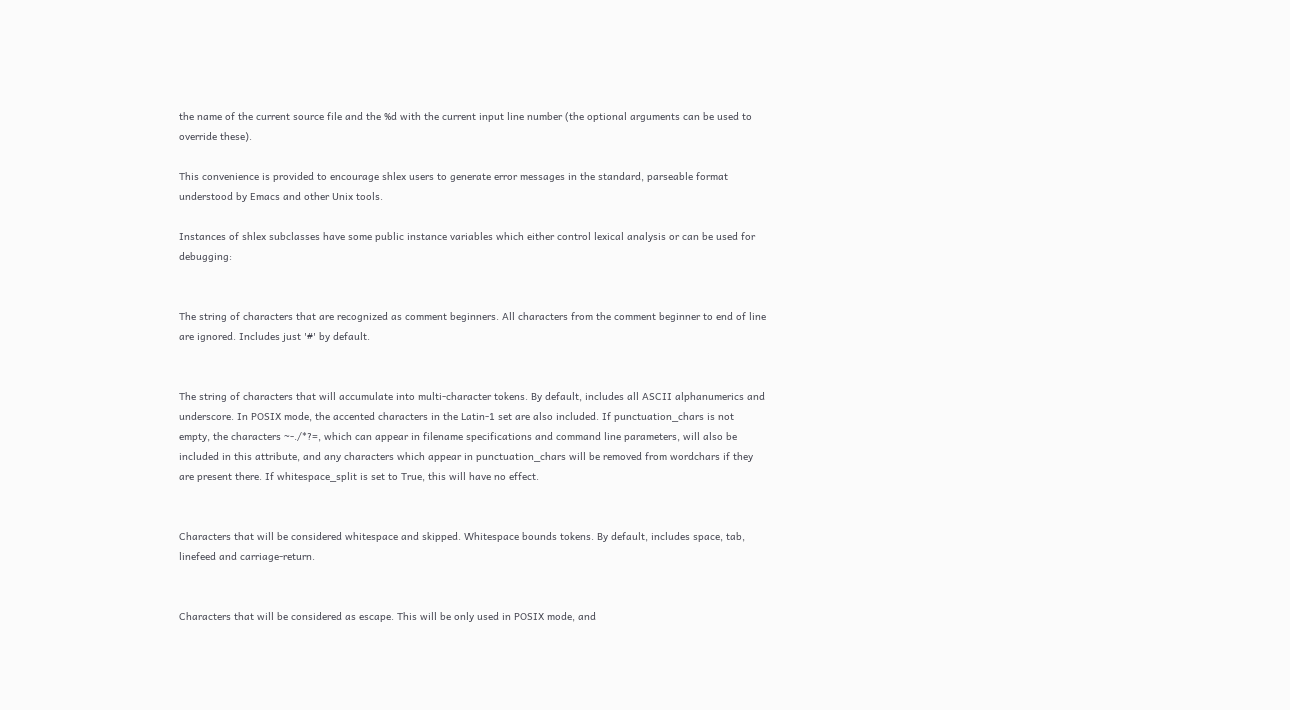the name of the current source file and the %d with the current input line number (the optional arguments can be used to override these).

This convenience is provided to encourage shlex users to generate error messages in the standard, parseable format understood by Emacs and other Unix tools.

Instances of shlex subclasses have some public instance variables which either control lexical analysis or can be used for debugging:


The string of characters that are recognized as comment beginners. All characters from the comment beginner to end of line are ignored. Includes just '#' by default.


The string of characters that will accumulate into multi-character tokens. By default, includes all ASCII alphanumerics and underscore. In POSIX mode, the accented characters in the Latin-1 set are also included. If punctuation_chars is not empty, the characters ~-./*?=, which can appear in filename specifications and command line parameters, will also be included in this attribute, and any characters which appear in punctuation_chars will be removed from wordchars if they are present there. If whitespace_split is set to True, this will have no effect.


Characters that will be considered whitespace and skipped. Whitespace bounds tokens. By default, includes space, tab, linefeed and carriage-return.


Characters that will be considered as escape. This will be only used in POSIX mode, and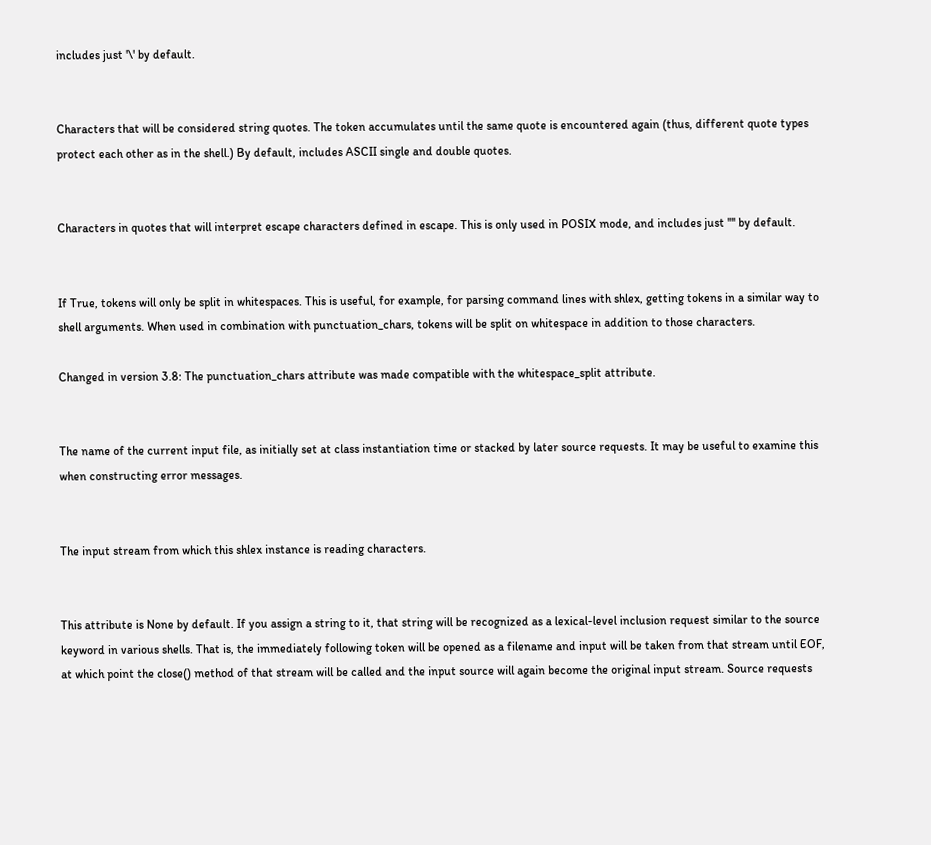includes just '\' by default.


Characters that will be considered string quotes. The token accumulates until the same quote is encountered again (thus, different quote types protect each other as in the shell.) By default, includes ASCII single and double quotes.


Characters in quotes that will interpret escape characters defined in escape. This is only used in POSIX mode, and includes just '"' by default.


If True, tokens will only be split in whitespaces. This is useful, for example, for parsing command lines with shlex, getting tokens in a similar way to shell arguments. When used in combination with punctuation_chars, tokens will be split on whitespace in addition to those characters.

Changed in version 3.8: The punctuation_chars attribute was made compatible with the whitespace_split attribute.


The name of the current input file, as initially set at class instantiation time or stacked by later source requests. It may be useful to examine this when constructing error messages.


The input stream from which this shlex instance is reading characters.


This attribute is None by default. If you assign a string to it, that string will be recognized as a lexical-level inclusion request similar to the source keyword in various shells. That is, the immediately following token will be opened as a filename and input will be taken from that stream until EOF, at which point the close() method of that stream will be called and the input source will again become the original input stream. Source requests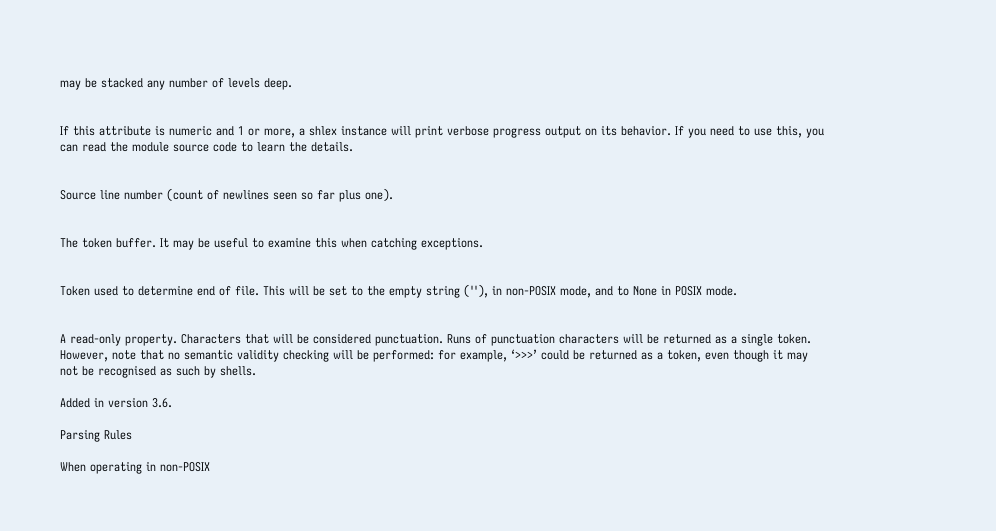may be stacked any number of levels deep.


If this attribute is numeric and 1 or more, a shlex instance will print verbose progress output on its behavior. If you need to use this, you can read the module source code to learn the details.


Source line number (count of newlines seen so far plus one).


The token buffer. It may be useful to examine this when catching exceptions.


Token used to determine end of file. This will be set to the empty string (''), in non-POSIX mode, and to None in POSIX mode.


A read-only property. Characters that will be considered punctuation. Runs of punctuation characters will be returned as a single token. However, note that no semantic validity checking will be performed: for example, ‘>>>’ could be returned as a token, even though it may not be recognised as such by shells.

Added in version 3.6.

Parsing Rules

When operating in non-POSIX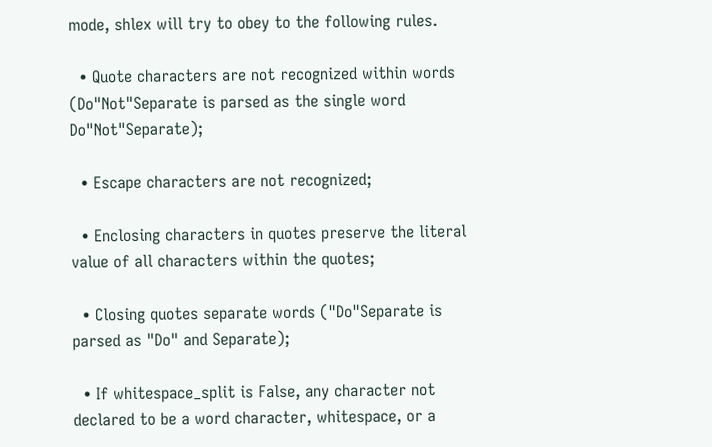mode, shlex will try to obey to the following rules.

  • Quote characters are not recognized within words (Do"Not"Separate is parsed as the single word Do"Not"Separate);

  • Escape characters are not recognized;

  • Enclosing characters in quotes preserve the literal value of all characters within the quotes;

  • Closing quotes separate words ("Do"Separate is parsed as "Do" and Separate);

  • If whitespace_split is False, any character not declared to be a word character, whitespace, or a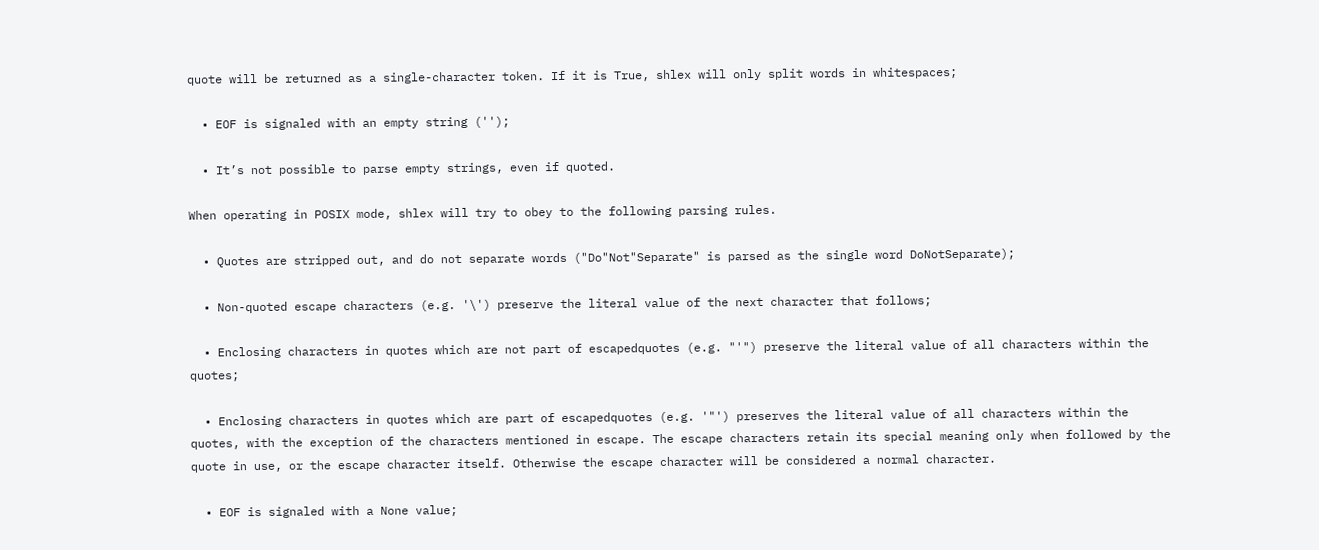quote will be returned as a single-character token. If it is True, shlex will only split words in whitespaces;

  • EOF is signaled with an empty string ('');

  • It’s not possible to parse empty strings, even if quoted.

When operating in POSIX mode, shlex will try to obey to the following parsing rules.

  • Quotes are stripped out, and do not separate words ("Do"Not"Separate" is parsed as the single word DoNotSeparate);

  • Non-quoted escape characters (e.g. '\') preserve the literal value of the next character that follows;

  • Enclosing characters in quotes which are not part of escapedquotes (e.g. "'") preserve the literal value of all characters within the quotes;

  • Enclosing characters in quotes which are part of escapedquotes (e.g. '"') preserves the literal value of all characters within the quotes, with the exception of the characters mentioned in escape. The escape characters retain its special meaning only when followed by the quote in use, or the escape character itself. Otherwise the escape character will be considered a normal character.

  • EOF is signaled with a None value;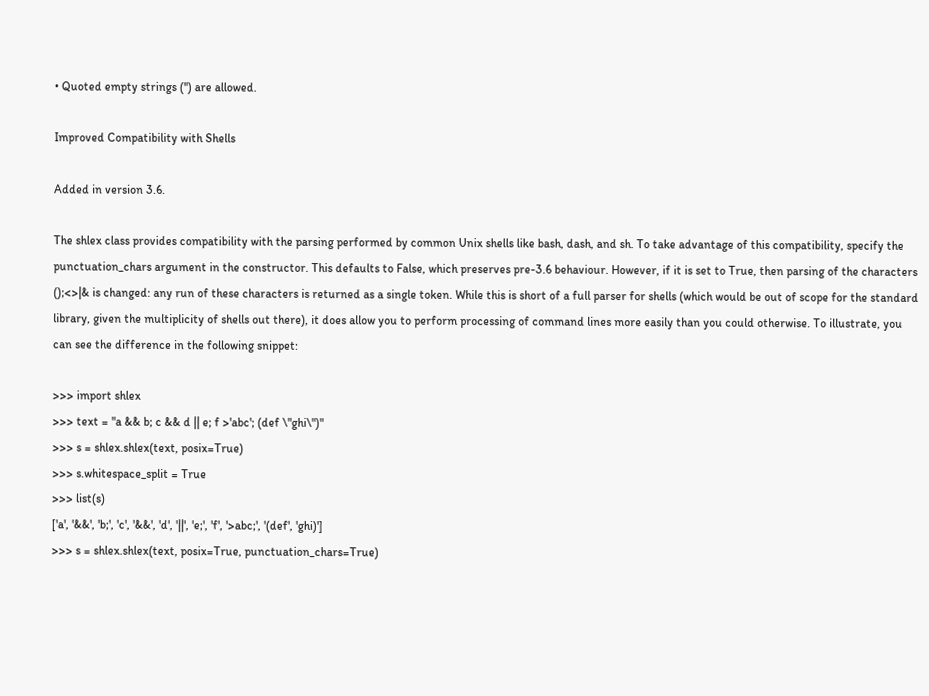• Quoted empty strings ('') are allowed.

Improved Compatibility with Shells

Added in version 3.6.

The shlex class provides compatibility with the parsing performed by common Unix shells like bash, dash, and sh. To take advantage of this compatibility, specify the punctuation_chars argument in the constructor. This defaults to False, which preserves pre-3.6 behaviour. However, if it is set to True, then parsing of the characters ();<>|& is changed: any run of these characters is returned as a single token. While this is short of a full parser for shells (which would be out of scope for the standard library, given the multiplicity of shells out there), it does allow you to perform processing of command lines more easily than you could otherwise. To illustrate, you can see the difference in the following snippet:

>>> import shlex
>>> text = "a && b; c && d || e; f >'abc'; (def \"ghi\")"
>>> s = shlex.shlex(text, posix=True)
>>> s.whitespace_split = True
>>> list(s)
['a', '&&', 'b;', 'c', '&&', 'd', '||', 'e;', 'f', '>abc;', '(def', 'ghi)']
>>> s = shlex.shlex(text, posix=True, punctuation_chars=True)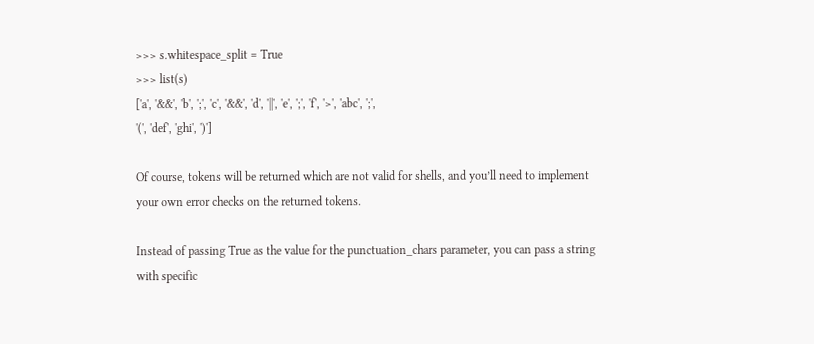>>> s.whitespace_split = True
>>> list(s)
['a', '&&', 'b', ';', 'c', '&&', 'd', '||', 'e', ';', 'f', '>', 'abc', ';',
'(', 'def', 'ghi', ')']

Of course, tokens will be returned which are not valid for shells, and you’ll need to implement your own error checks on the returned tokens.

Instead of passing True as the value for the punctuation_chars parameter, you can pass a string with specific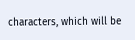characters, which will be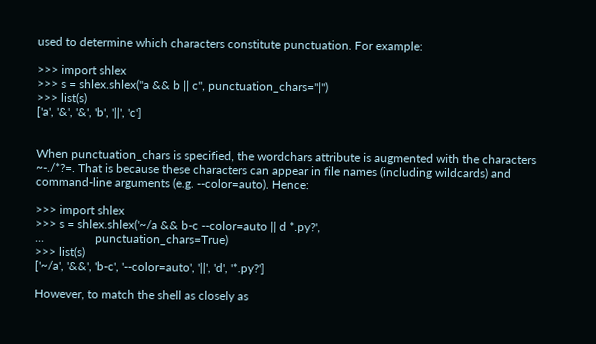used to determine which characters constitute punctuation. For example:

>>> import shlex
>>> s = shlex.shlex("a && b || c", punctuation_chars="|")
>>> list(s)
['a', '&', '&', 'b', '||', 'c']


When punctuation_chars is specified, the wordchars attribute is augmented with the characters ~-./*?=. That is because these characters can appear in file names (including wildcards) and command-line arguments (e.g. --color=auto). Hence:

>>> import shlex
>>> s = shlex.shlex('~/a && b-c --color=auto || d *.py?',
...                 punctuation_chars=True)
>>> list(s)
['~/a', '&&', 'b-c', '--color=auto', '||', 'd', '*.py?']

However, to match the shell as closely as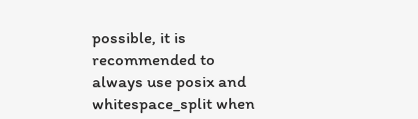possible, it is recommended to always use posix and whitespace_split when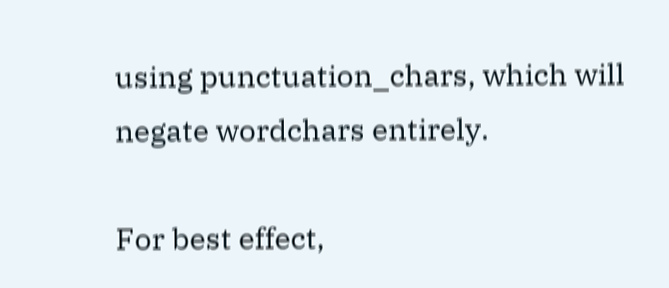using punctuation_chars, which will negate wordchars entirely.

For best effect,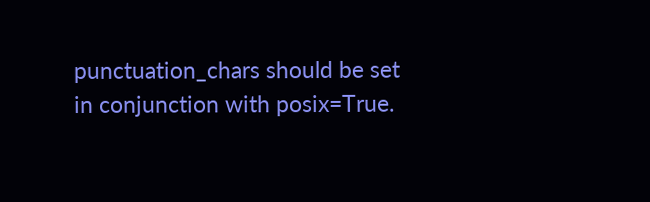punctuation_chars should be set in conjunction with posix=True.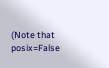(Note that posix=False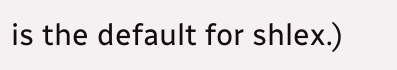is the default for shlex.)